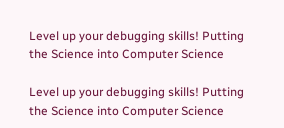Level up your debugging skills! Putting the Science into Computer Science

Level up your debugging skills! Putting the Science into Computer Science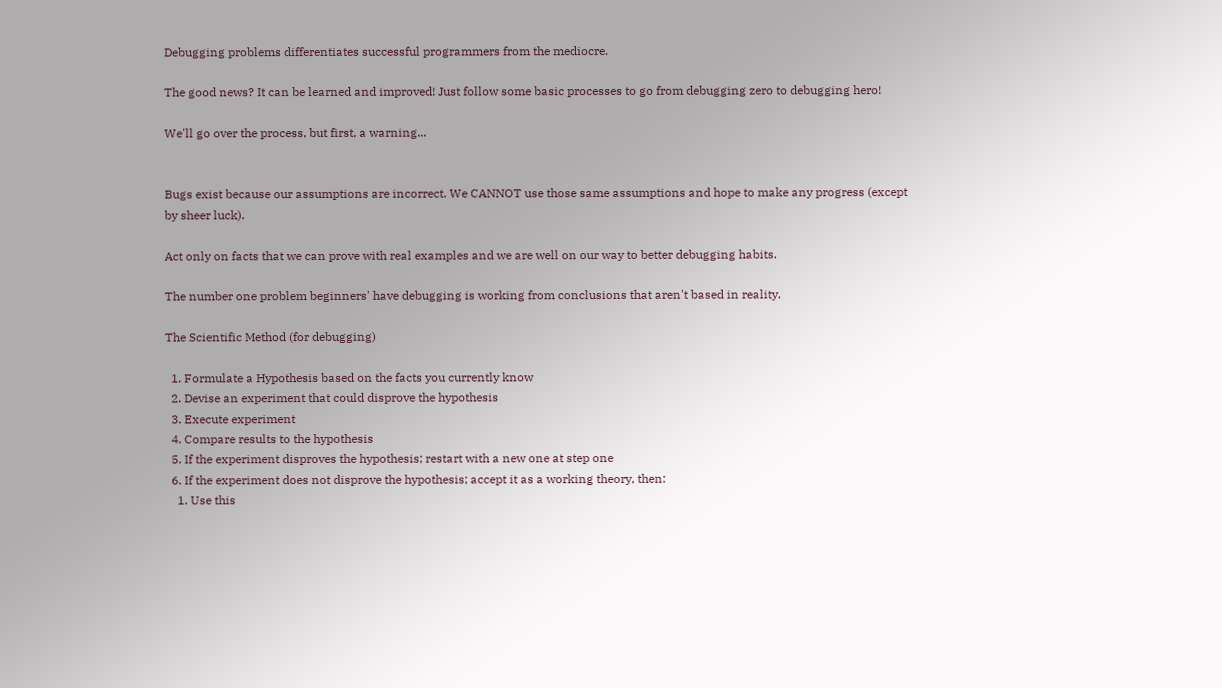Debugging problems differentiates successful programmers from the mediocre.

The good news? It can be learned and improved! Just follow some basic processes to go from debugging zero to debugging hero!

We'll go over the process, but first, a warning...


Bugs exist because our assumptions are incorrect. We CANNOT use those same assumptions and hope to make any progress (except by sheer luck).

Act only on facts that we can prove with real examples and we are well on our way to better debugging habits.

The number one problem beginners' have debugging is working from conclusions that aren't based in reality.

The Scientific Method (for debugging)

  1. Formulate a Hypothesis based on the facts you currently know
  2. Devise an experiment that could disprove the hypothesis
  3. Execute experiment
  4. Compare results to the hypothesis
  5. If the experiment disproves the hypothesis; restart with a new one at step one
  6. If the experiment does not disprove the hypothesis; accept it as a working theory, then:
    1. Use this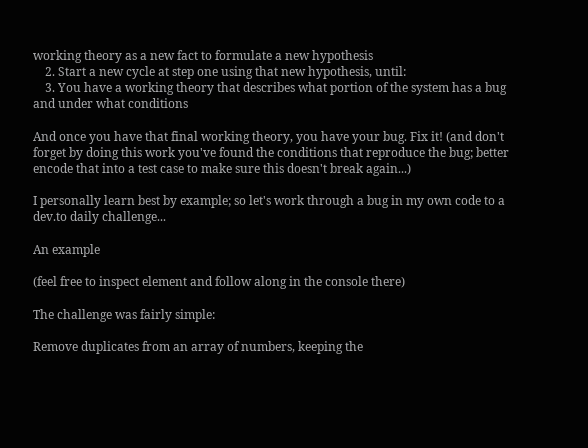working theory as a new fact to formulate a new hypothesis
    2. Start a new cycle at step one using that new hypothesis, until:
    3. You have a working theory that describes what portion of the system has a bug and under what conditions

And once you have that final working theory, you have your bug. Fix it! (and don't forget by doing this work you've found the conditions that reproduce the bug; better encode that into a test case to make sure this doesn't break again...)

I personally learn best by example; so let's work through a bug in my own code to a dev.to daily challenge...

An example

(feel free to inspect element and follow along in the console there)

The challenge was fairly simple:

Remove duplicates from an array of numbers, keeping the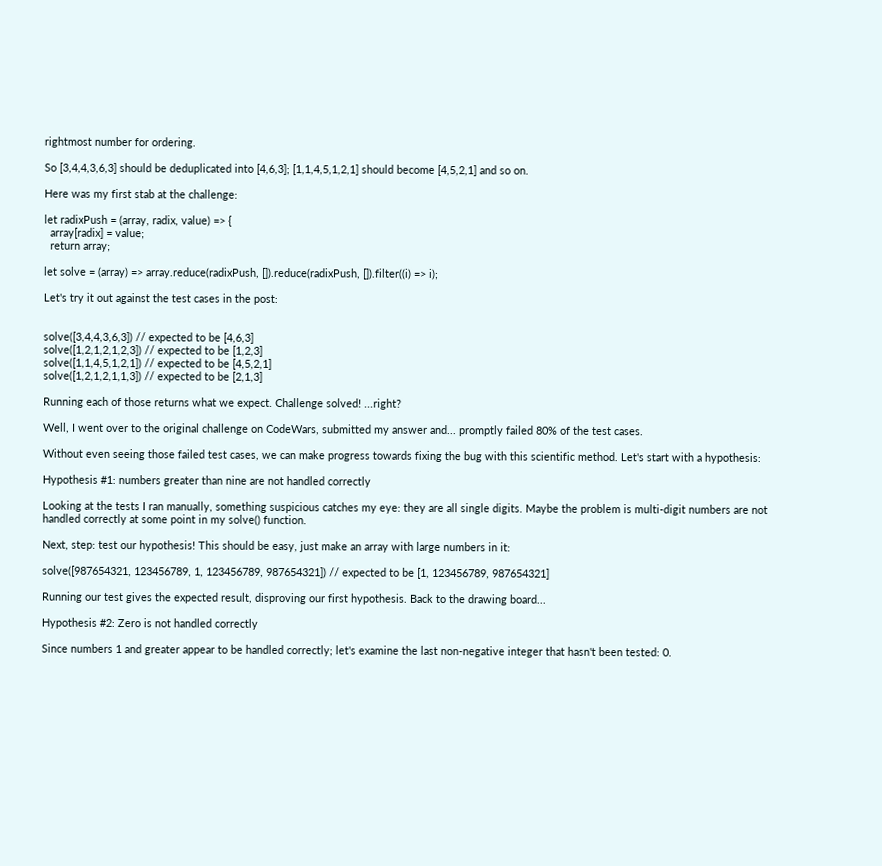rightmost number for ordering.

So [3,4,4,3,6,3] should be deduplicated into [4,6,3]; [1,1,4,5,1,2,1] should become [4,5,2,1] and so on.

Here was my first stab at the challenge:

let radixPush = (array, radix, value) => {
  array[radix] = value;
  return array;

let solve = (array) => array.reduce(radixPush, []).reduce(radixPush, []).filter((i) => i);

Let's try it out against the test cases in the post:


solve([3,4,4,3,6,3]) // expected to be [4,6,3]
solve([1,2,1,2,1,2,3]) // expected to be [1,2,3]
solve([1,1,4,5,1,2,1]) // expected to be [4,5,2,1]
solve([1,2,1,2,1,1,3]) // expected to be [2,1,3]

Running each of those returns what we expect. Challenge solved! ...right?

Well, I went over to the original challenge on CodeWars, submitted my answer and... promptly failed 80% of the test cases.

Without even seeing those failed test cases, we can make progress towards fixing the bug with this scientific method. Let's start with a hypothesis:

Hypothesis #1: numbers greater than nine are not handled correctly

Looking at the tests I ran manually, something suspicious catches my eye: they are all single digits. Maybe the problem is multi-digit numbers are not handled correctly at some point in my solve() function.

Next, step: test our hypothesis! This should be easy, just make an array with large numbers in it:

solve([987654321, 123456789, 1, 123456789, 987654321]) // expected to be [1, 123456789, 987654321]

Running our test gives the expected result, disproving our first hypothesis. Back to the drawing board...

Hypothesis #2: Zero is not handled correctly

Since numbers 1 and greater appear to be handled correctly; let's examine the last non-negative integer that hasn't been tested: 0.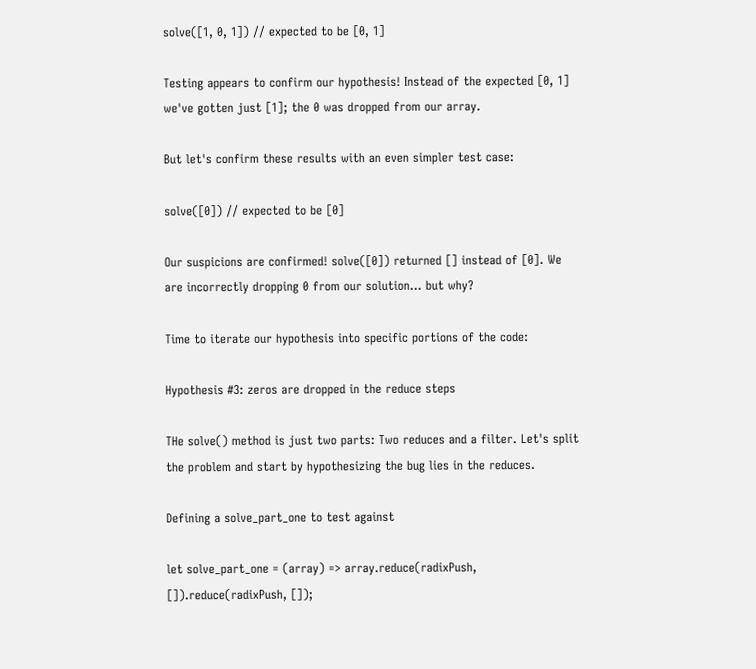solve([1, 0, 1]) // expected to be [0, 1]

Testing appears to confirm our hypothesis! Instead of the expected [0, 1] we've gotten just [1]; the 0 was dropped from our array.

But let's confirm these results with an even simpler test case:

solve([0]) // expected to be [0]

Our suspicions are confirmed! solve([0]) returned [] instead of [0]. We are incorrectly dropping 0 from our solution... but why?

Time to iterate our hypothesis into specific portions of the code:

Hypothesis #3: zeros are dropped in the reduce steps

THe solve() method is just two parts: Two reduces and a filter. Let's split the problem and start by hypothesizing the bug lies in the reduces.

Defining a solve_part_one to test against

let solve_part_one = (array) => array.reduce(radixPush, []).reduce(radixPush, []);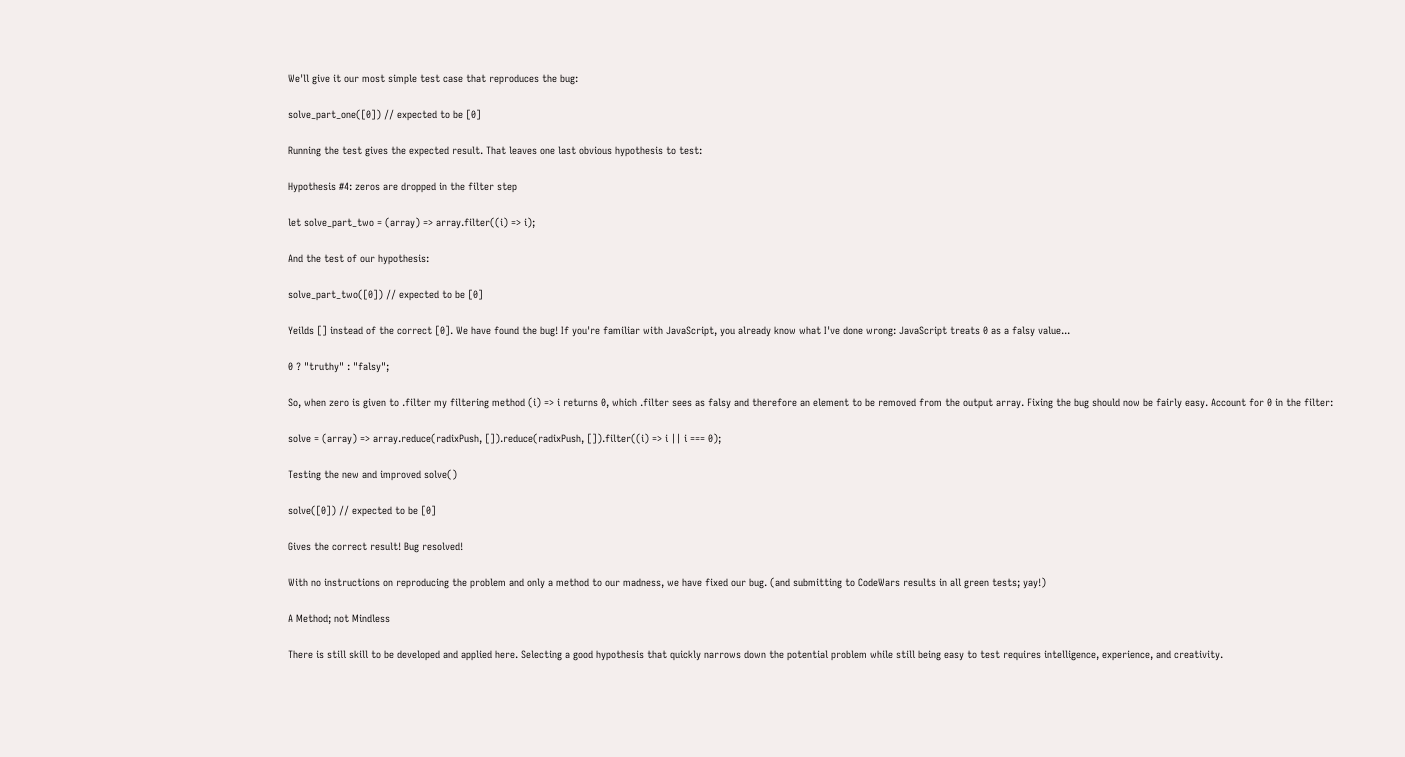We'll give it our most simple test case that reproduces the bug:

solve_part_one([0]) // expected to be [0]

Running the test gives the expected result. That leaves one last obvious hypothesis to test:

Hypothesis #4: zeros are dropped in the filter step

let solve_part_two = (array) => array.filter((i) => i);

And the test of our hypothesis:

solve_part_two([0]) // expected to be [0]

Yeilds [] instead of the correct [0]. We have found the bug! If you're familiar with JavaScript, you already know what I've done wrong: JavaScript treats 0 as a falsy value...

0 ? "truthy" : "falsy";

So, when zero is given to .filter my filtering method (i) => i returns 0, which .filter sees as falsy and therefore an element to be removed from the output array. Fixing the bug should now be fairly easy. Account for 0 in the filter:

solve = (array) => array.reduce(radixPush, []).reduce(radixPush, []).filter((i) => i || i === 0);

Testing the new and improved solve()

solve([0]) // expected to be [0]

Gives the correct result! Bug resolved!

With no instructions on reproducing the problem and only a method to our madness, we have fixed our bug. (and submitting to CodeWars results in all green tests; yay!)

A Method; not Mindless

There is still skill to be developed and applied here. Selecting a good hypothesis that quickly narrows down the potential problem while still being easy to test requires intelligence, experience, and creativity.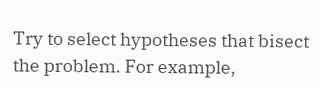Try to select hypotheses that bisect the problem. For example,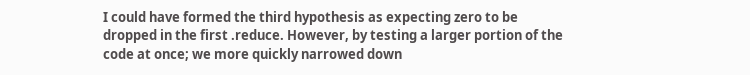I could have formed the third hypothesis as expecting zero to be dropped in the first .reduce. However, by testing a larger portion of the code at once; we more quickly narrowed down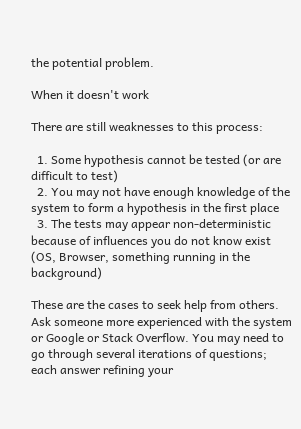the potential problem.

When it doesn't work

There are still weaknesses to this process:

  1. Some hypothesis cannot be tested (or are difficult to test)
  2. You may not have enough knowledge of the system to form a hypothesis in the first place
  3. The tests may appear non-deterministic because of influences you do not know exist (OS, Browser, something running in the background)

These are the cases to seek help from others. Ask someone more experienced with the system or Google or Stack Overflow. You may need to go through several iterations of questions; each answer refining your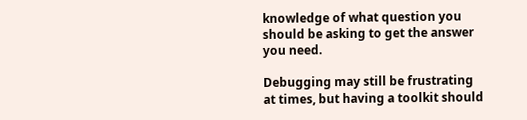knowledge of what question you should be asking to get the answer you need.

Debugging may still be frustrating at times, but having a toolkit should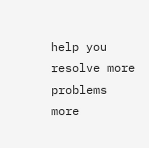help you resolve more problems more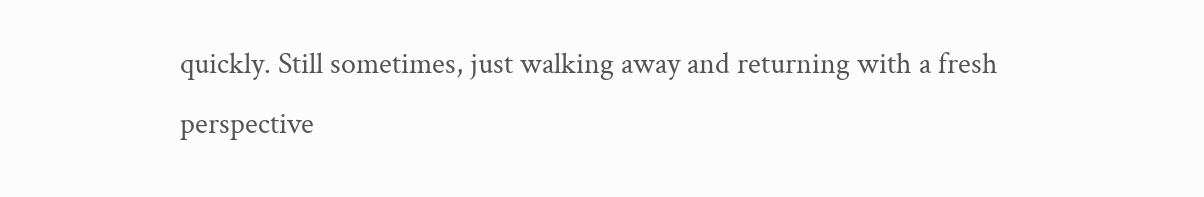quickly. Still sometimes, just walking away and returning with a fresh perspective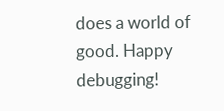does a world of good. Happy debugging!